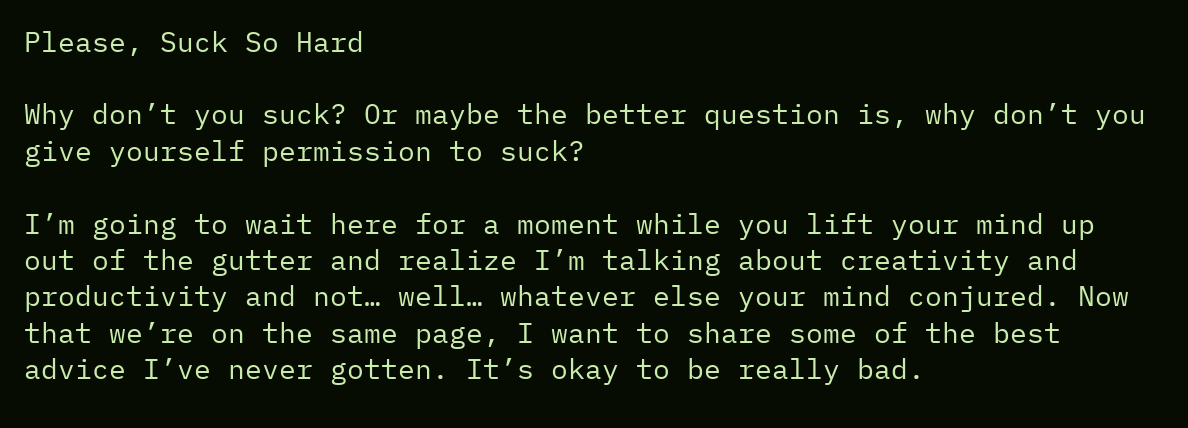Please, Suck So Hard

Why don’t you suck? Or maybe the better question is, why don’t you give yourself permission to suck?

I’m going to wait here for a moment while you lift your mind up out of the gutter and realize I’m talking about creativity and productivity and not… well… whatever else your mind conjured. Now that we’re on the same page, I want to share some of the best advice I’ve never gotten. It’s okay to be really bad.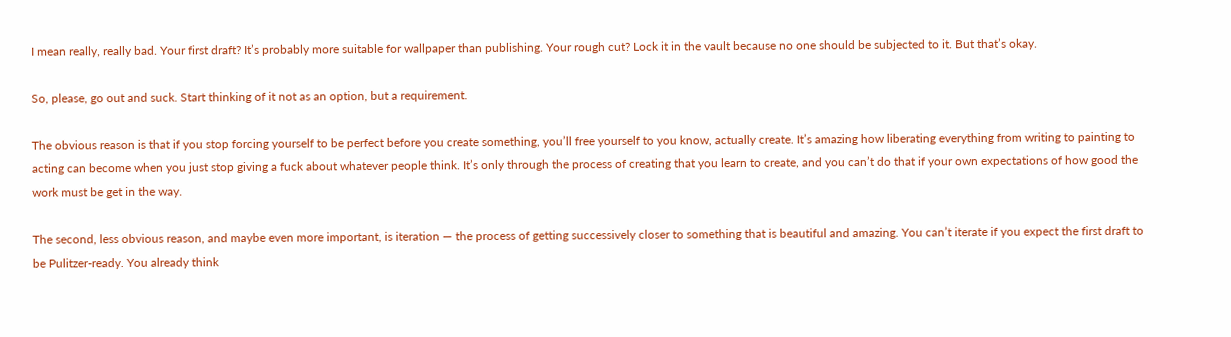I mean really, really bad. Your first draft? It’s probably more suitable for wallpaper than publishing. Your rough cut? Lock it in the vault because no one should be subjected to it. But that’s okay.

So, please, go out and suck. Start thinking of it not as an option, but a requirement.

The obvious reason is that if you stop forcing yourself to be perfect before you create something, you’ll free yourself to you know, actually create. It’s amazing how liberating everything from writing to painting to acting can become when you just stop giving a fuck about whatever people think. It’s only through the process of creating that you learn to create, and you can’t do that if your own expectations of how good the work must be get in the way.

The second, less obvious reason, and maybe even more important, is iteration — the process of getting successively closer to something that is beautiful and amazing. You can’t iterate if you expect the first draft to be Pulitzer-ready. You already think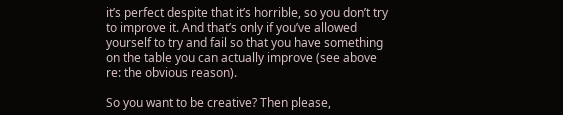it’s perfect despite that it’s horrible, so you don’t try to improve it. And that’s only if you’ve allowed yourself to try and fail so that you have something on the table you can actually improve (see above re: the obvious reason).

So you want to be creative? Then please,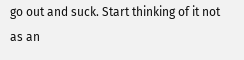go out and suck. Start thinking of it not as an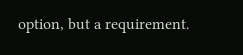option, but a requirement.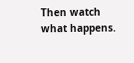Then watch what happens.